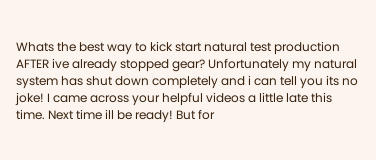Whats the best way to kick start natural test production AFTER ive already stopped gear? Unfortunately my natural system has shut down completely and i can tell you its no joke! I came across your helpful videos a little late this time. Next time ill be ready! But for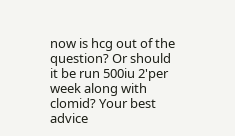now is hcg out of the question? Or should it be run 500iu 2'per week along with clomid? Your best advice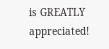is GREATLY appreciated!